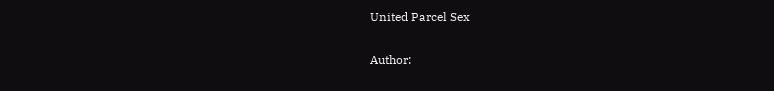United Parcel Sex

Author: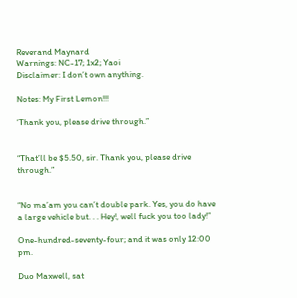Reverand Maynard
Warnings: NC-17; 1x2; Yaoi
Disclaimer: I don’t own anything.

Notes: My First Lemon!!!

‘Thank you, please drive through.”


“That’ll be $5.50, sir. Thank you, please drive through.”


“No ma’am you can’t double park. Yes, you do have a large vehicle but. . . Hey!, well fuck you too lady!”

One-hundred-seventy-four; and it was only 12:00 pm.

Duo Maxwell, sat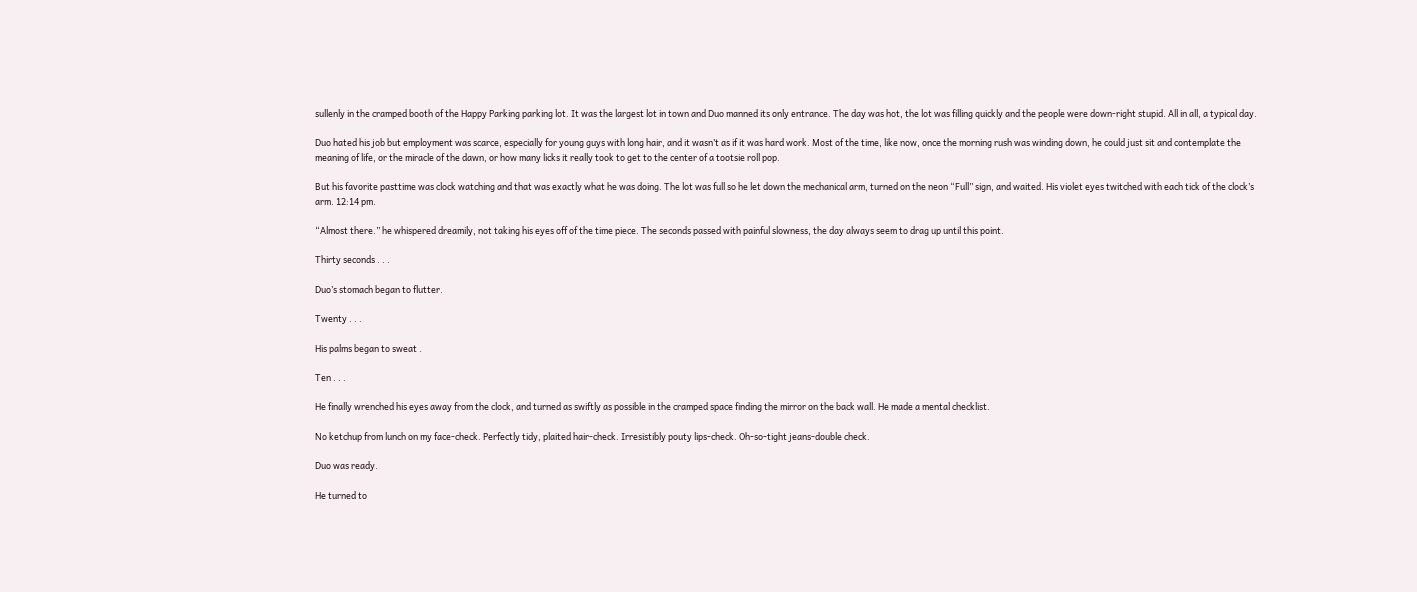sullenly in the cramped booth of the Happy Parking parking lot. It was the largest lot in town and Duo manned its only entrance. The day was hot, the lot was filling quickly and the people were down-right stupid. All in all, a typical day.

Duo hated his job but employment was scarce, especially for young guys with long hair, and it wasn’t as if it was hard work. Most of the time, like now, once the morning rush was winding down, he could just sit and contemplate the meaning of life, or the miracle of the dawn, or how many licks it really took to get to the center of a tootsie roll pop.

But his favorite pasttime was clock watching and that was exactly what he was doing. The lot was full so he let down the mechanical arm, turned on the neon “Full” sign, and waited. His violet eyes twitched with each tick of the clock’s arm. 12:14 pm.

“Almost there.” he whispered dreamily, not taking his eyes off of the time piece. The seconds passed with painful slowness, the day always seem to drag up until this point.

Thirty seconds . . .

Duo’s stomach began to flutter.

Twenty . . .

His palms began to sweat .

Ten . . .

He finally wrenched his eyes away from the clock, and turned as swiftly as possible in the cramped space finding the mirror on the back wall. He made a mental checklist.

No ketchup from lunch on my face-check. Perfectly tidy, plaited hair-check. Irresistibly pouty lips-check. Oh-so-tight jeans-double check.

Duo was ready.

He turned to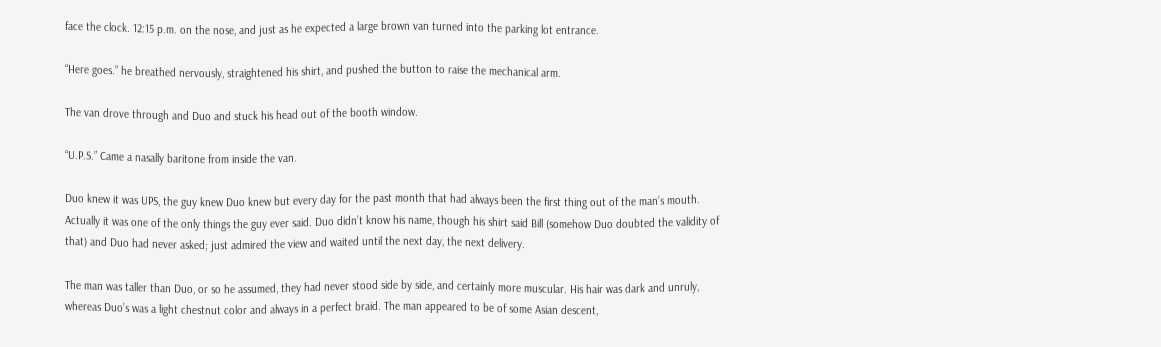face the clock. 12:15 p.m. on the nose, and just as he expected a large brown van turned into the parking lot entrance.

“Here goes.” he breathed nervously, straightened his shirt, and pushed the button to raise the mechanical arm.

The van drove through and Duo and stuck his head out of the booth window.

“U.P.S.” Came a nasally baritone from inside the van.

Duo knew it was UPS, the guy knew Duo knew but every day for the past month that had always been the first thing out of the man’s mouth. Actually it was one of the only things the guy ever said. Duo didn’t know his name, though his shirt said Bill (somehow Duo doubted the validity of that) and Duo had never asked; just admired the view and waited until the next day, the next delivery.

The man was taller than Duo, or so he assumed, they had never stood side by side, and certainly more muscular. His hair was dark and unruly, whereas Duo’s was a light chestnut color and always in a perfect braid. The man appeared to be of some Asian descent,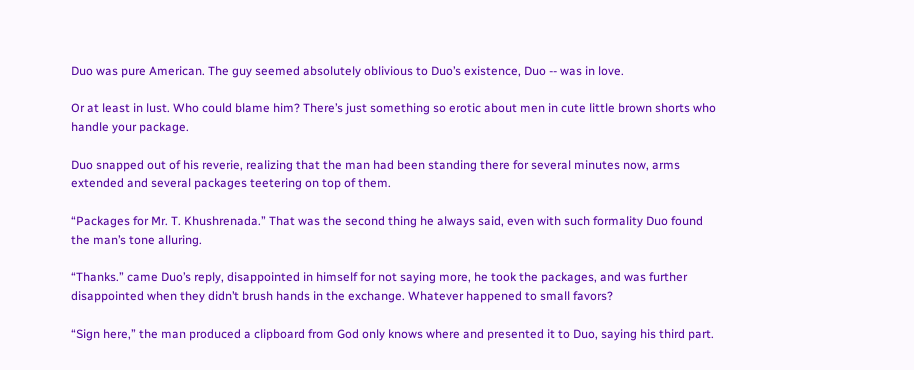Duo was pure American. The guy seemed absolutely oblivious to Duo’s existence, Duo -- was in love.

Or at least in lust. Who could blame him? There’s just something so erotic about men in cute little brown shorts who handle your package.

Duo snapped out of his reverie, realizing that the man had been standing there for several minutes now, arms extended and several packages teetering on top of them.

“Packages for Mr. T. Khushrenada.” That was the second thing he always said, even with such formality Duo found the man’s tone alluring.

“Thanks.” came Duo’s reply, disappointed in himself for not saying more, he took the packages, and was further disappointed when they didn’t brush hands in the exchange. Whatever happened to small favors?

“Sign here,” the man produced a clipboard from God only knows where and presented it to Duo, saying his third part.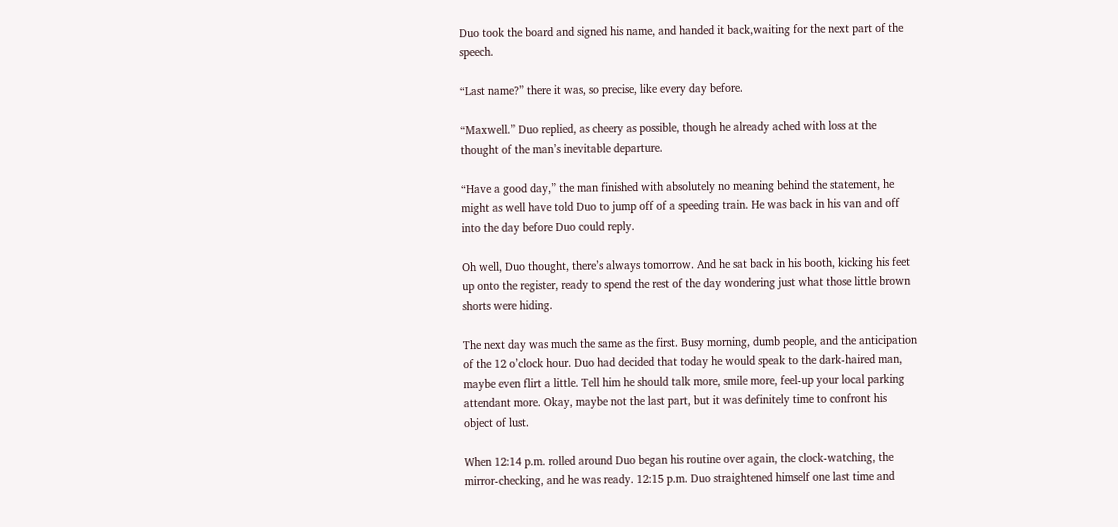Duo took the board and signed his name, and handed it back,waiting for the next part of the speech.

“Last name?” there it was, so precise, like every day before.

“Maxwell.” Duo replied, as cheery as possible, though he already ached with loss at the thought of the man’s inevitable departure.

“Have a good day,” the man finished with absolutely no meaning behind the statement, he might as well have told Duo to jump off of a speeding train. He was back in his van and off into the day before Duo could reply.

Oh well, Duo thought, there’s always tomorrow. And he sat back in his booth, kicking his feet up onto the register, ready to spend the rest of the day wondering just what those little brown shorts were hiding.

The next day was much the same as the first. Busy morning, dumb people, and the anticipation of the 12 o’clock hour. Duo had decided that today he would speak to the dark-haired man, maybe even flirt a little. Tell him he should talk more, smile more, feel-up your local parking attendant more. Okay, maybe not the last part, but it was definitely time to confront his object of lust.

When 12:14 p.m. rolled around Duo began his routine over again, the clock-watching, the mirror-checking, and he was ready. 12:15 p.m. Duo straightened himself one last time and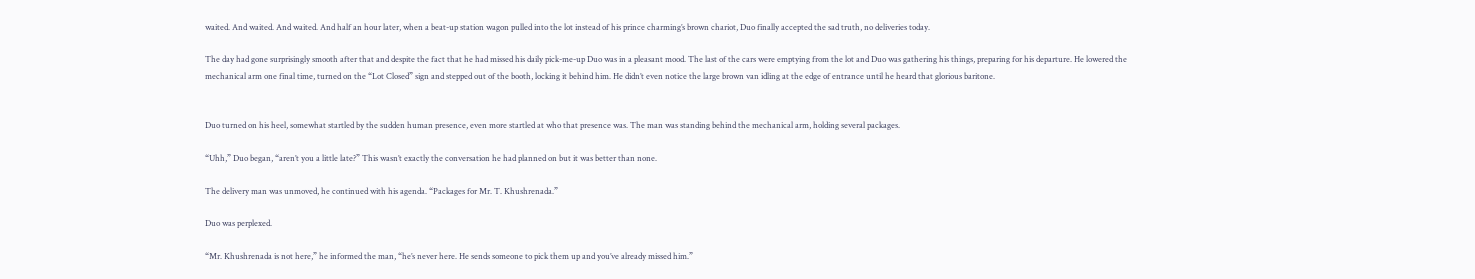waited. And waited. And waited. And half an hour later, when a beat-up station wagon pulled into the lot instead of his prince charming’s brown chariot, Duo finally accepted the sad truth, no deliveries today.

The day had gone surprisingly smooth after that and despite the fact that he had missed his daily pick-me-up Duo was in a pleasant mood. The last of the cars were emptying from the lot and Duo was gathering his things, preparing for his departure. He lowered the mechanical arm one final time, turned on the “Lot Closed” sign and stepped out of the booth, locking it behind him. He didn’t even notice the large brown van idling at the edge of entrance until he heard that glorious baritone.


Duo turned on his heel, somewhat startled by the sudden human presence, even more startled at who that presence was. The man was standing behind the mechanical arm, holding several packages.

“Uhh,” Duo began, “aren’t you a little late?” This wasn’t exactly the conversation he had planned on but it was better than none.

The delivery man was unmoved, he continued with his agenda. “Packages for Mr. T. Khushrenada.”

Duo was perplexed.

“Mr. Khushrenada is not here,” he informed the man, “he’s never here. He sends someone to pick them up and you’ve already missed him.”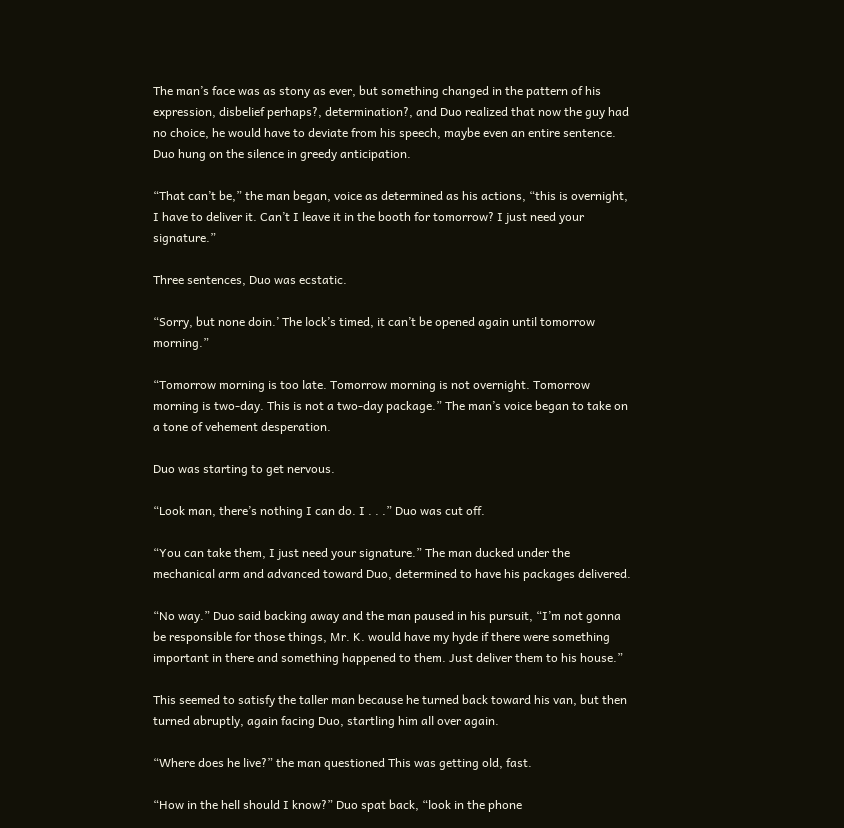The man’s face was as stony as ever, but something changed in the pattern of his expression, disbelief perhaps?, determination?, and Duo realized that now the guy had no choice, he would have to deviate from his speech, maybe even an entire sentence. Duo hung on the silence in greedy anticipation.

“That can’t be,” the man began, voice as determined as his actions, “this is overnight, I have to deliver it. Can’t I leave it in the booth for tomorrow? I just need your signature.”

Three sentences, Duo was ecstatic.

“Sorry, but none doin.’ The lock’s timed, it can’t be opened again until tomorrow morning.”

“Tomorrow morning is too late. Tomorrow morning is not overnight. Tomorrow morning is two-day. This is not a two-day package.” The man’s voice began to take on a tone of vehement desperation.

Duo was starting to get nervous.

“Look man, there’s nothing I can do. I . . .” Duo was cut off.

“You can take them, I just need your signature.” The man ducked under the mechanical arm and advanced toward Duo, determined to have his packages delivered.

“No way.” Duo said backing away and the man paused in his pursuit, “I’m not gonna be responsible for those things, Mr. K. would have my hyde if there were something important in there and something happened to them. Just deliver them to his house.”

This seemed to satisfy the taller man because he turned back toward his van, but then turned abruptly, again facing Duo, startling him all over again.

“Where does he live?” the man questioned This was getting old, fast.

“How in the hell should I know?” Duo spat back, “look in the phone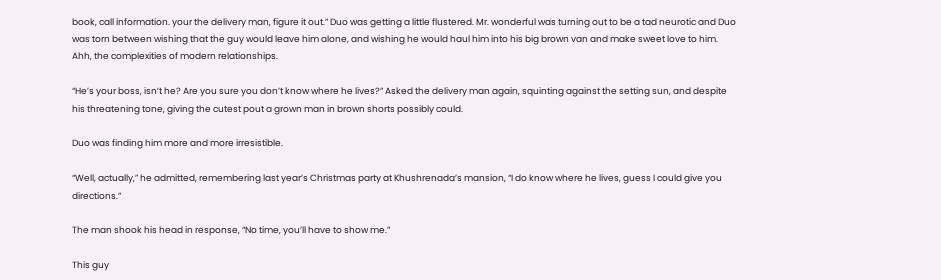book, call information. your the delivery man, figure it out.” Duo was getting a little flustered. Mr. wonderful was turning out to be a tad neurotic and Duo was torn between wishing that the guy would leave him alone, and wishing he would haul him into his big brown van and make sweet love to him. Ahh, the complexities of modern relationships.

“He’s your boss, isn’t he? Are you sure you don’t know where he lives?” Asked the delivery man again, squinting against the setting sun, and despite his threatening tone, giving the cutest pout a grown man in brown shorts possibly could.

Duo was finding him more and more irresistible.

“Well, actually,” he admitted, remembering last year’s Christmas party at Khushrenada’s mansion, “I do know where he lives, guess I could give you directions.”

The man shook his head in response, “No time, you’ll have to show me.”

This guy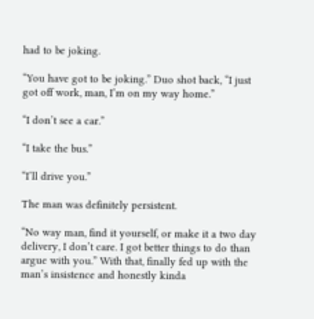had to be joking.

“You have got to be joking.” Duo shot back, “I just got off work, man, I’m on my way home.”

“I don’t see a car.”

“I take the bus.”

“I’ll drive you.”

The man was definitely persistent.

“No way man, find it yourself, or make it a two day delivery, I don’t care. I got better things to do than argue with you.” With that, finally fed up with the man’s insistence and honestly kinda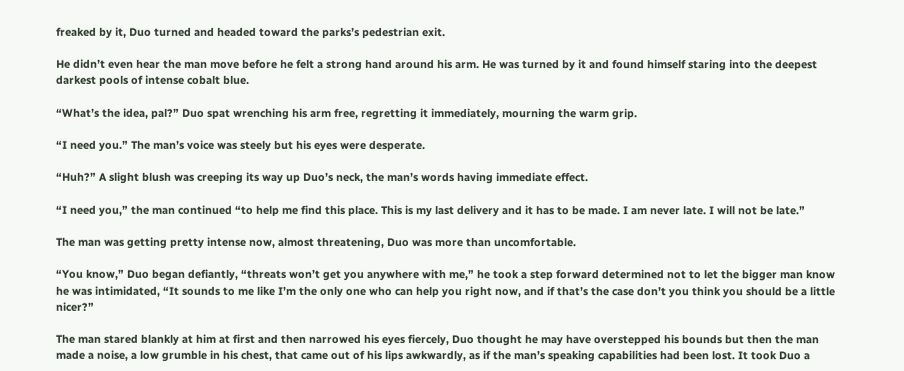freaked by it, Duo turned and headed toward the parks’s pedestrian exit.

He didn’t even hear the man move before he felt a strong hand around his arm. He was turned by it and found himself staring into the deepest darkest pools of intense cobalt blue.

“What’s the idea, pal?” Duo spat wrenching his arm free, regretting it immediately, mourning the warm grip.

“I need you.” The man’s voice was steely but his eyes were desperate.

“Huh?” A slight blush was creeping its way up Duo’s neck, the man’s words having immediate effect.

“I need you,” the man continued “to help me find this place. This is my last delivery and it has to be made. I am never late. I will not be late.”

The man was getting pretty intense now, almost threatening, Duo was more than uncomfortable.

“You know,” Duo began defiantly, “threats won’t get you anywhere with me,” he took a step forward determined not to let the bigger man know he was intimidated, “It sounds to me like I’m the only one who can help you right now, and if that’s the case don’t you think you should be a little nicer?”

The man stared blankly at him at first and then narrowed his eyes fiercely, Duo thought he may have overstepped his bounds but then the man made a noise, a low grumble in his chest, that came out of his lips awkwardly, as if the man’s speaking capabilities had been lost. It took Duo a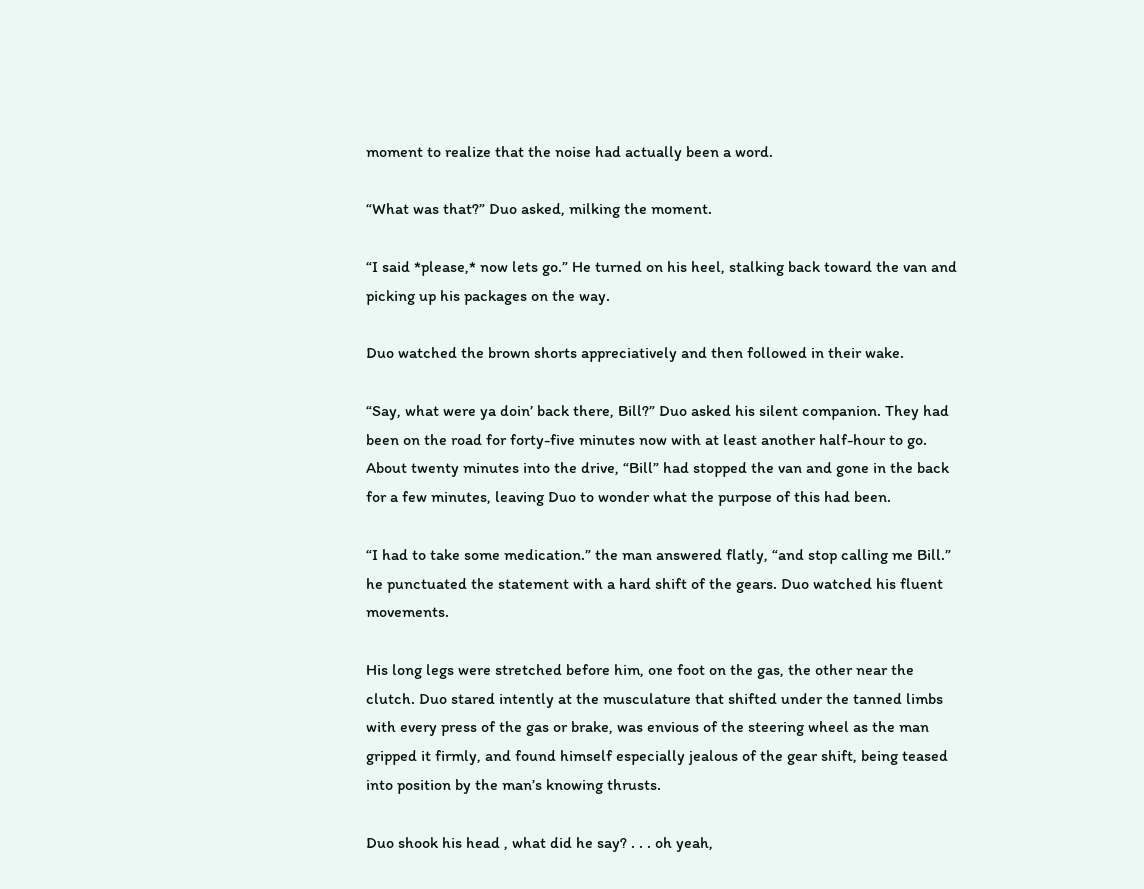moment to realize that the noise had actually been a word.

“What was that?” Duo asked, milking the moment.

“I said *please,* now lets go.” He turned on his heel, stalking back toward the van and picking up his packages on the way.

Duo watched the brown shorts appreciatively and then followed in their wake.

“Say, what were ya doin’ back there, Bill?” Duo asked his silent companion. They had been on the road for forty-five minutes now with at least another half-hour to go. About twenty minutes into the drive, “Bill” had stopped the van and gone in the back for a few minutes, leaving Duo to wonder what the purpose of this had been.

“I had to take some medication.” the man answered flatly, “and stop calling me Bill.” he punctuated the statement with a hard shift of the gears. Duo watched his fluent movements.

His long legs were stretched before him, one foot on the gas, the other near the clutch. Duo stared intently at the musculature that shifted under the tanned limbs with every press of the gas or brake, was envious of the steering wheel as the man gripped it firmly, and found himself especially jealous of the gear shift, being teased into position by the man’s knowing thrusts.

Duo shook his head , what did he say? . . . oh yeah,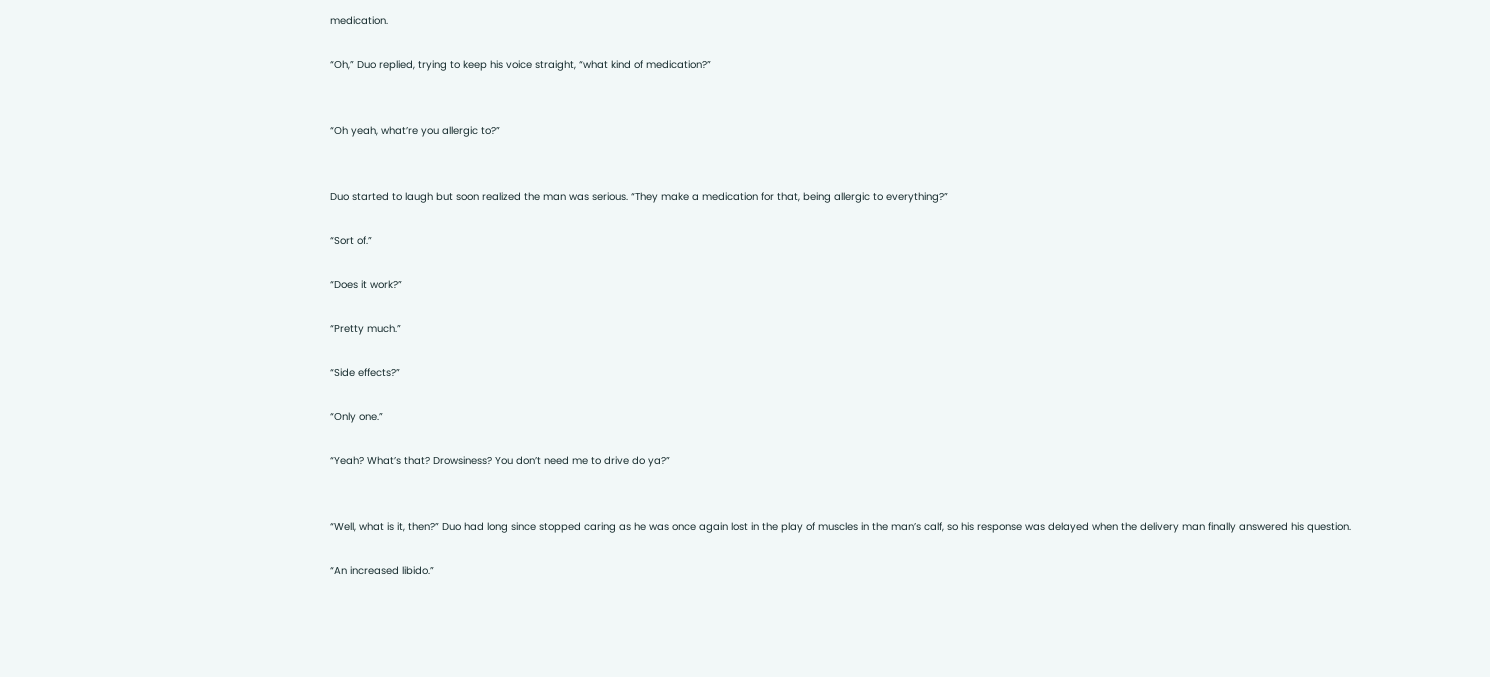medication.

“Oh,” Duo replied, trying to keep his voice straight, “what kind of medication?”


“Oh yeah, what’re you allergic to?”


Duo started to laugh but soon realized the man was serious. “They make a medication for that, being allergic to everything?”

“Sort of.”

“Does it work?”

“Pretty much.”

“Side effects?”

“Only one.”

“Yeah? What’s that? Drowsiness? You don’t need me to drive do ya?”


“Well, what is it, then?” Duo had long since stopped caring as he was once again lost in the play of muscles in the man’s calf, so his response was delayed when the delivery man finally answered his question.

“An increased libido.”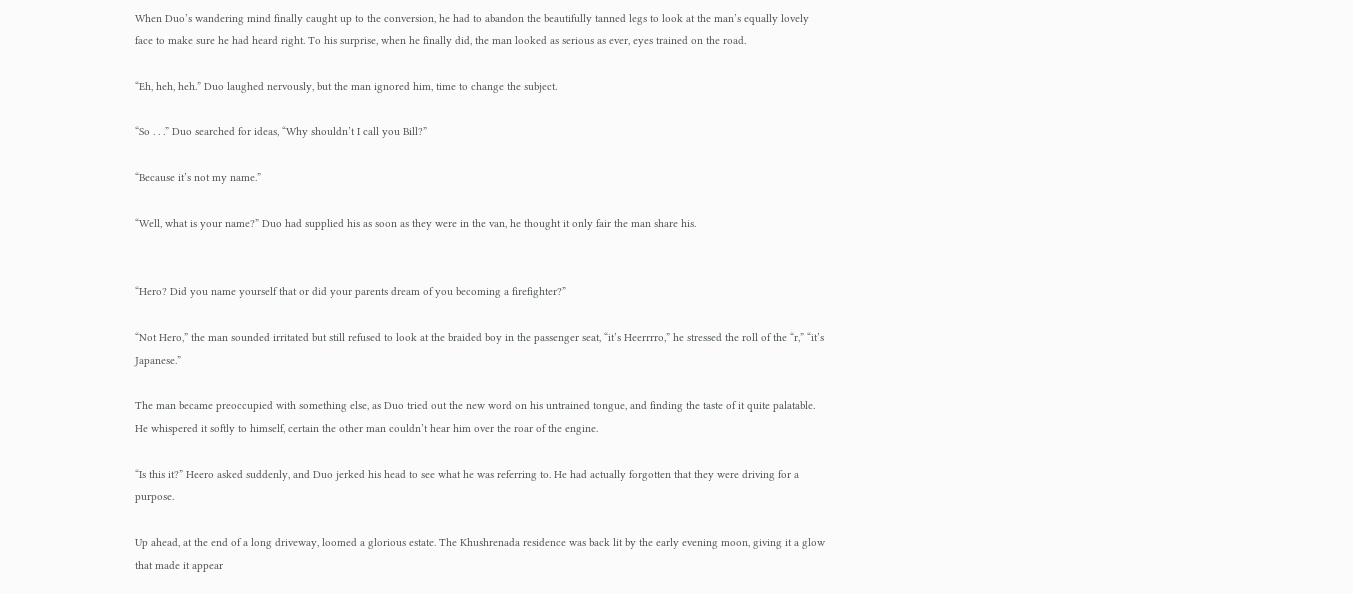When Duo’s wandering mind finally caught up to the conversion, he had to abandon the beautifully tanned legs to look at the man’s equally lovely face to make sure he had heard right. To his surprise, when he finally did, the man looked as serious as ever, eyes trained on the road.

“Eh, heh, heh.” Duo laughed nervously, but the man ignored him, time to change the subject.

“So . . .” Duo searched for ideas, “Why shouldn’t I call you Bill?”

“Because it’s not my name.”

“Well, what is your name?” Duo had supplied his as soon as they were in the van, he thought it only fair the man share his.


“Hero? Did you name yourself that or did your parents dream of you becoming a firefighter?”

“Not Hero,” the man sounded irritated but still refused to look at the braided boy in the passenger seat, “it’s Heerrrro,” he stressed the roll of the “r,” “it’s Japanese.”

The man became preoccupied with something else, as Duo tried out the new word on his untrained tongue, and finding the taste of it quite palatable. He whispered it softly to himself, certain the other man couldn’t hear him over the roar of the engine.

“Is this it?” Heero asked suddenly, and Duo jerked his head to see what he was referring to. He had actually forgotten that they were driving for a purpose.

Up ahead, at the end of a long driveway, loomed a glorious estate. The Khushrenada residence was back lit by the early evening moon, giving it a glow that made it appear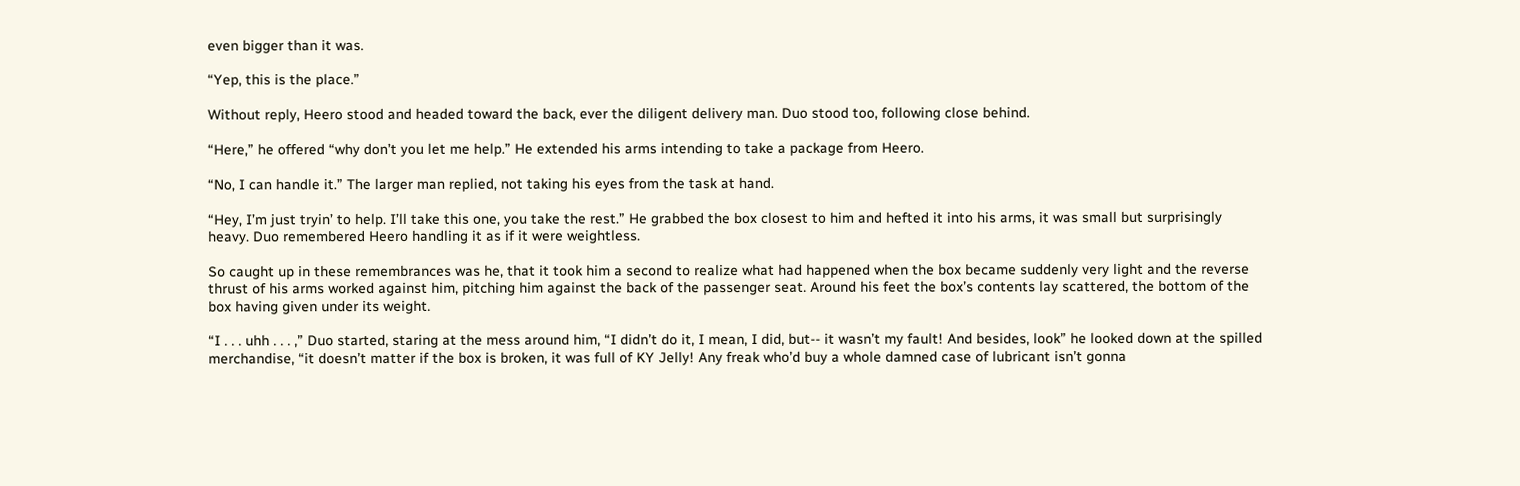even bigger than it was.

“Yep, this is the place.”

Without reply, Heero stood and headed toward the back, ever the diligent delivery man. Duo stood too, following close behind.

“Here,” he offered “why don’t you let me help.” He extended his arms intending to take a package from Heero.

“No, I can handle it.” The larger man replied, not taking his eyes from the task at hand.

“Hey, I’m just tryin’ to help. I’ll take this one, you take the rest.” He grabbed the box closest to him and hefted it into his arms, it was small but surprisingly heavy. Duo remembered Heero handling it as if it were weightless.

So caught up in these remembrances was he, that it took him a second to realize what had happened when the box became suddenly very light and the reverse thrust of his arms worked against him, pitching him against the back of the passenger seat. Around his feet the box’s contents lay scattered, the bottom of the box having given under its weight.

“I . . . uhh . . . ,” Duo started, staring at the mess around him, “I didn’t do it, I mean, I did, but-- it wasn’t my fault! And besides, look” he looked down at the spilled merchandise, “it doesn’t matter if the box is broken, it was full of KY Jelly! Any freak who’d buy a whole damned case of lubricant isn’t gonna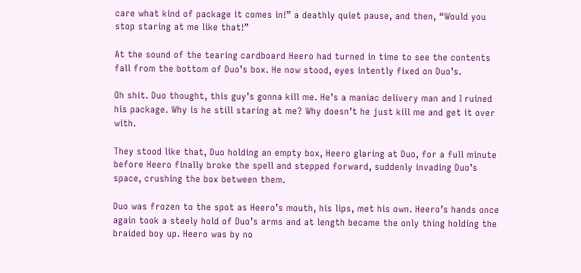care what kind of package it comes in!” a deathly quiet pause, and then, “Would you stop staring at me like that!”

At the sound of the tearing cardboard Heero had turned in time to see the contents fall from the bottom of Duo’s box. He now stood, eyes intently fixed on Duo’s.

Oh shit. Duo thought, this guy’s gonna kill me. He’s a maniac delivery man and I ruined his package. Why is he still staring at me? Why doesn’t he just kill me and get it over with.

They stood like that, Duo holding an empty box, Heero glaring at Duo, for a full minute before Heero finally broke the spell and stepped forward, suddenly invading Duo’s space, crushing the box between them.

Duo was frozen to the spot as Heero’s mouth, his lips, met his own. Heero’s hands once again took a steely hold of Duo’s arms and at length became the only thing holding the braided boy up. Heero was by no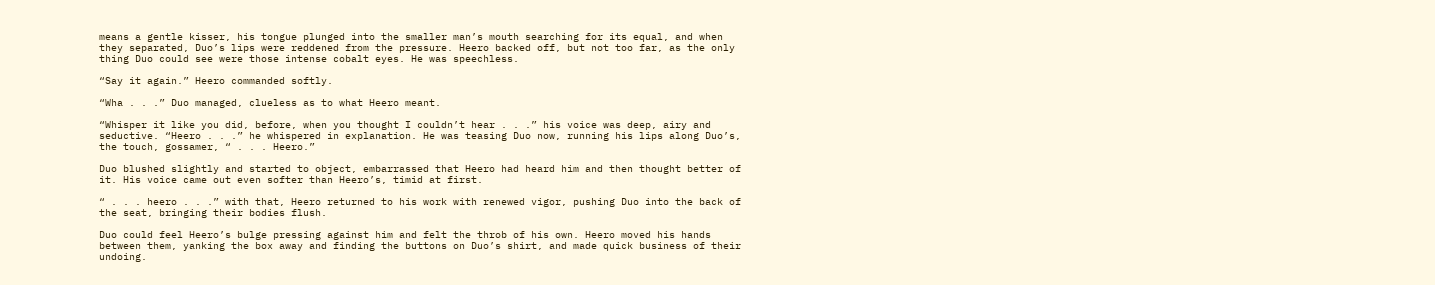means a gentle kisser, his tongue plunged into the smaller man’s mouth searching for its equal, and when they separated, Duo’s lips were reddened from the pressure. Heero backed off, but not too far, as the only thing Duo could see were those intense cobalt eyes. He was speechless.

“Say it again.” Heero commanded softly.

“Wha . . .” Duo managed, clueless as to what Heero meant.

“Whisper it like you did, before, when you thought I couldn’t hear . . .” his voice was deep, airy and seductive. “Heero . . .” he whispered in explanation. He was teasing Duo now, running his lips along Duo’s, the touch, gossamer, “ . . . Heero.”

Duo blushed slightly and started to object, embarrassed that Heero had heard him and then thought better of it. His voice came out even softer than Heero’s, timid at first.

“ . . . heero . . .” with that, Heero returned to his work with renewed vigor, pushing Duo into the back of the seat, bringing their bodies flush.

Duo could feel Heero’s bulge pressing against him and felt the throb of his own. Heero moved his hands between them, yanking the box away and finding the buttons on Duo’s shirt, and made quick business of their undoing.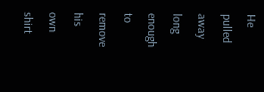He pulled away long enough to remove his own shirt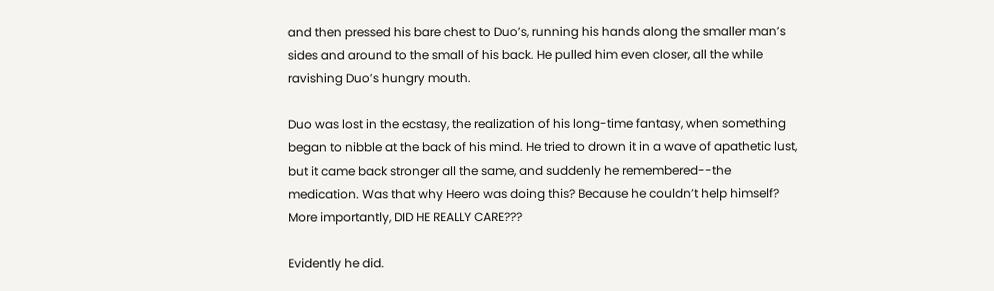and then pressed his bare chest to Duo’s, running his hands along the smaller man’s sides and around to the small of his back. He pulled him even closer, all the while ravishing Duo’s hungry mouth.

Duo was lost in the ecstasy, the realization of his long-time fantasy, when something began to nibble at the back of his mind. He tried to drown it in a wave of apathetic lust, but it came back stronger all the same, and suddenly he remembered--the medication. Was that why Heero was doing this? Because he couldn’t help himself? More importantly, DID HE REALLY CARE???

Evidently he did.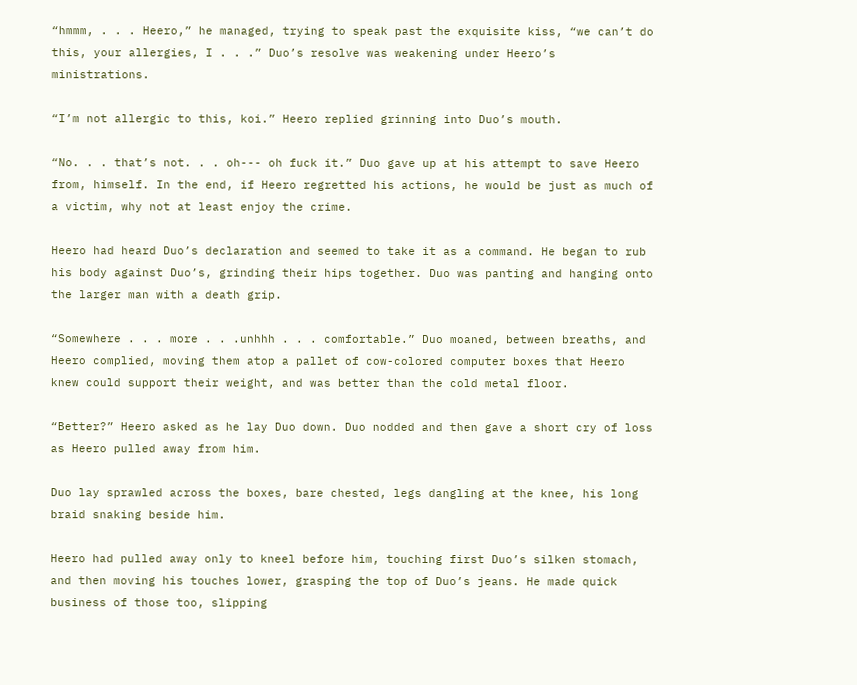“hmmm, . . . Heero,” he managed, trying to speak past the exquisite kiss, “we can’t do this, your allergies, I . . .” Duo’s resolve was weakening under Heero’s ministrations.

“I’m not allergic to this, koi.” Heero replied grinning into Duo’s mouth.

“No. . . that’s not. . . oh--- oh fuck it.” Duo gave up at his attempt to save Heero from, himself. In the end, if Heero regretted his actions, he would be just as much of a victim, why not at least enjoy the crime.

Heero had heard Duo’s declaration and seemed to take it as a command. He began to rub his body against Duo’s, grinding their hips together. Duo was panting and hanging onto the larger man with a death grip.

“Somewhere . . . more . . .unhhh . . . comfortable.” Duo moaned, between breaths, and Heero complied, moving them atop a pallet of cow-colored computer boxes that Heero knew could support their weight, and was better than the cold metal floor.

“Better?” Heero asked as he lay Duo down. Duo nodded and then gave a short cry of loss as Heero pulled away from him.

Duo lay sprawled across the boxes, bare chested, legs dangling at the knee, his long braid snaking beside him.

Heero had pulled away only to kneel before him, touching first Duo’s silken stomach, and then moving his touches lower, grasping the top of Duo’s jeans. He made quick business of those too, slipping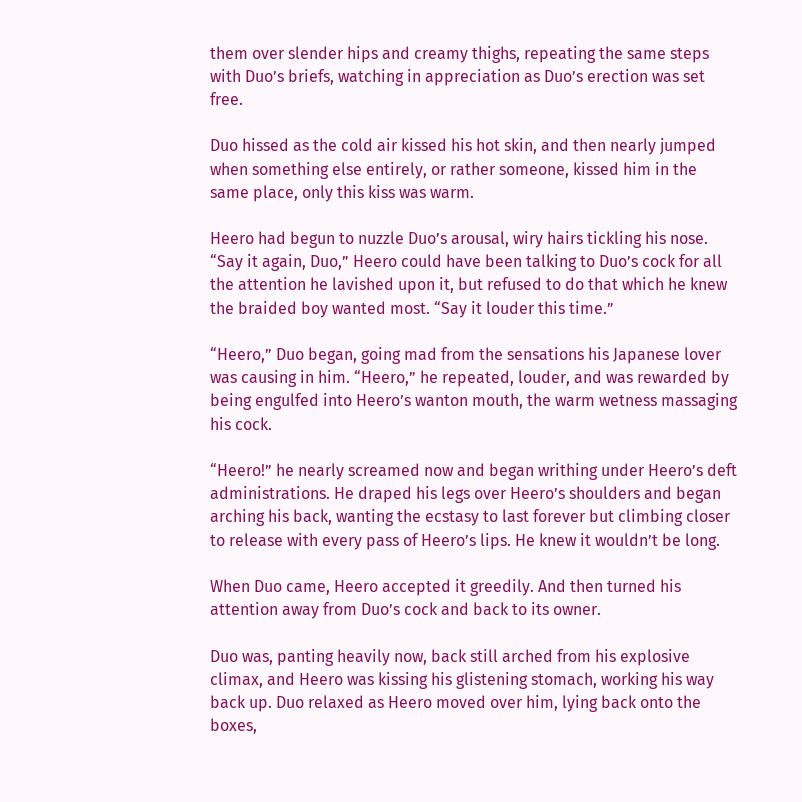them over slender hips and creamy thighs, repeating the same steps with Duo’s briefs, watching in appreciation as Duo’s erection was set free.

Duo hissed as the cold air kissed his hot skin, and then nearly jumped when something else entirely, or rather someone, kissed him in the same place, only this kiss was warm.

Heero had begun to nuzzle Duo’s arousal, wiry hairs tickling his nose. “Say it again, Duo,” Heero could have been talking to Duo’s cock for all the attention he lavished upon it, but refused to do that which he knew the braided boy wanted most. “Say it louder this time.”

“Heero,” Duo began, going mad from the sensations his Japanese lover was causing in him. “Heero,” he repeated, louder, and was rewarded by being engulfed into Heero’s wanton mouth, the warm wetness massaging his cock.

“Heero!” he nearly screamed now and began writhing under Heero’s deft administrations. He draped his legs over Heero’s shoulders and began arching his back, wanting the ecstasy to last forever but climbing closer to release with every pass of Heero’s lips. He knew it wouldn’t be long.

When Duo came, Heero accepted it greedily. And then turned his attention away from Duo’s cock and back to its owner.

Duo was, panting heavily now, back still arched from his explosive climax, and Heero was kissing his glistening stomach, working his way back up. Duo relaxed as Heero moved over him, lying back onto the boxes,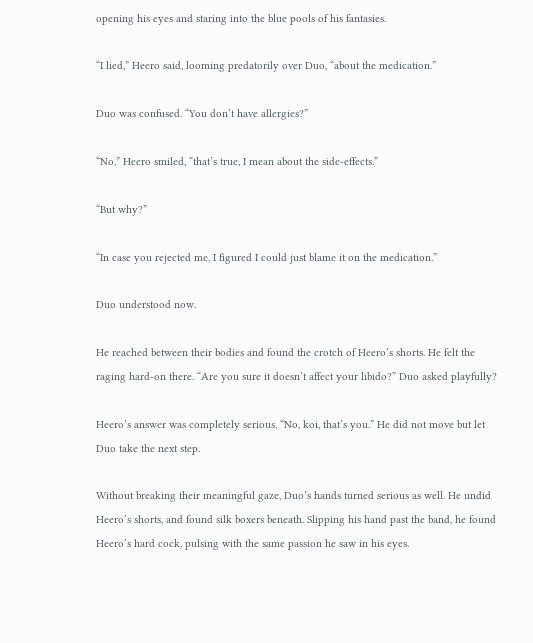opening his eyes and staring into the blue pools of his fantasies.

“I lied,” Heero said, looming predatorily over Duo, “about the medication.”

Duo was confused. “You don’t have allergies?”

“No,” Heero smiled, “that’s true, I mean about the side-effects.”

“But why?”

“In case you rejected me, I figured I could just blame it on the medication.”

Duo understood now.

He reached between their bodies and found the crotch of Heero’s shorts. He felt the raging hard-on there. “Are you sure it doesn’t affect your libido?” Duo asked playfully?

Heero’s answer was completely serious. “No, koi, that’s you.” He did not move but let Duo take the next step.

Without breaking their meaningful gaze, Duo’s hands turned serious as well. He undid Heero’s shorts, and found silk boxers beneath. Slipping his hand past the band, he found Heero’s hard cock, pulsing with the same passion he saw in his eyes.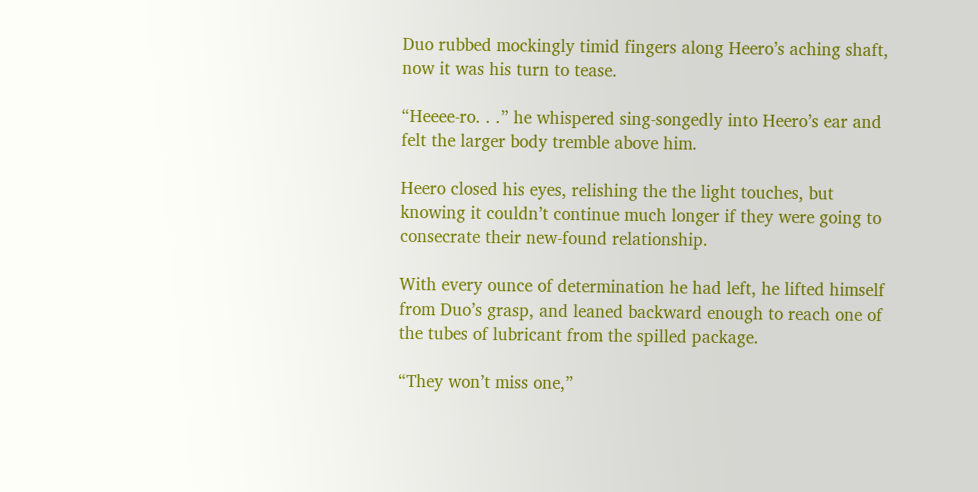Duo rubbed mockingly timid fingers along Heero’s aching shaft, now it was his turn to tease.

“Heeee-ro. . .” he whispered sing-songedly into Heero’s ear and felt the larger body tremble above him.

Heero closed his eyes, relishing the the light touches, but knowing it couldn’t continue much longer if they were going to consecrate their new-found relationship.

With every ounce of determination he had left, he lifted himself from Duo’s grasp, and leaned backward enough to reach one of the tubes of lubricant from the spilled package.

“They won’t miss one,”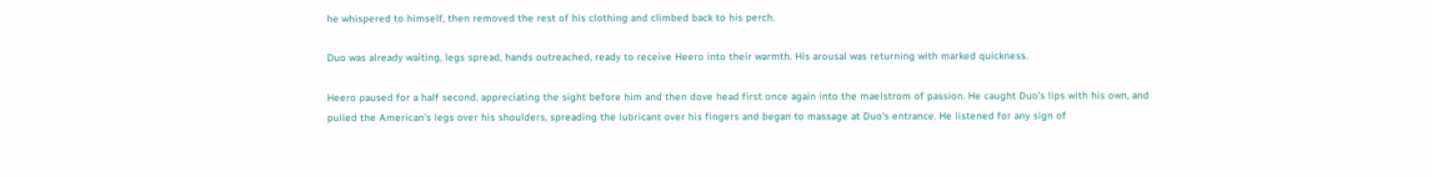he whispered to himself, then removed the rest of his clothing and climbed back to his perch.

Duo was already waiting, legs spread, hands outreached, ready to receive Heero into their warmth. His arousal was returning with marked quickness.

Heero paused for a half second, appreciating the sight before him and then dove head first once again into the maelstrom of passion. He caught Duo’s lips with his own, and pulled the American’s legs over his shoulders, spreading the lubricant over his fingers and began to massage at Duo’s entrance. He listened for any sign of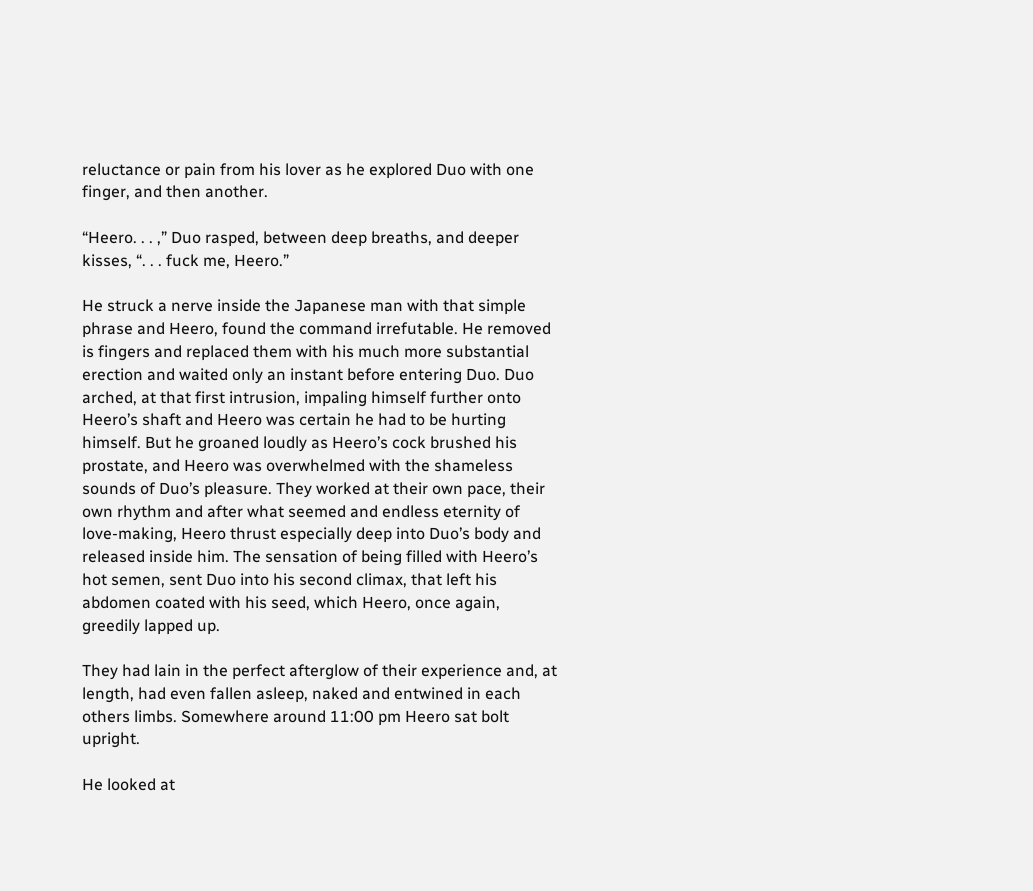reluctance or pain from his lover as he explored Duo with one finger, and then another.

“Heero. . . ,” Duo rasped, between deep breaths, and deeper kisses, “. . . fuck me, Heero.”

He struck a nerve inside the Japanese man with that simple phrase and Heero, found the command irrefutable. He removed is fingers and replaced them with his much more substantial erection and waited only an instant before entering Duo. Duo arched, at that first intrusion, impaling himself further onto Heero’s shaft and Heero was certain he had to be hurting himself. But he groaned loudly as Heero’s cock brushed his prostate, and Heero was overwhelmed with the shameless sounds of Duo’s pleasure. They worked at their own pace, their own rhythm and after what seemed and endless eternity of love-making, Heero thrust especially deep into Duo’s body and released inside him. The sensation of being filled with Heero’s hot semen, sent Duo into his second climax, that left his abdomen coated with his seed, which Heero, once again, greedily lapped up.

They had lain in the perfect afterglow of their experience and, at length, had even fallen asleep, naked and entwined in each others limbs. Somewhere around 11:00 pm Heero sat bolt upright.

He looked at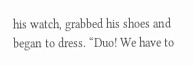his watch, grabbed his shoes and began to dress. “Duo! We have to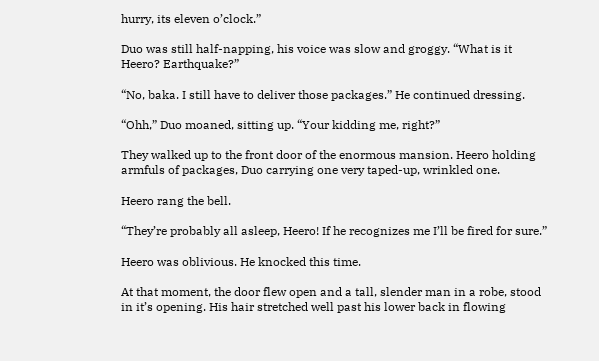hurry, its eleven o’clock.”

Duo was still half-napping, his voice was slow and groggy. “What is it Heero? Earthquake?”

“No, baka. I still have to deliver those packages.” He continued dressing.

“Ohh,” Duo moaned, sitting up. “Your kidding me, right?”

They walked up to the front door of the enormous mansion. Heero holding armfuls of packages, Duo carrying one very taped-up, wrinkled one.

Heero rang the bell.

“They’re probably all asleep, Heero! If he recognizes me I’ll be fired for sure.”

Heero was oblivious. He knocked this time.

At that moment, the door flew open and a tall, slender man in a robe, stood in it’s opening. His hair stretched well past his lower back in flowing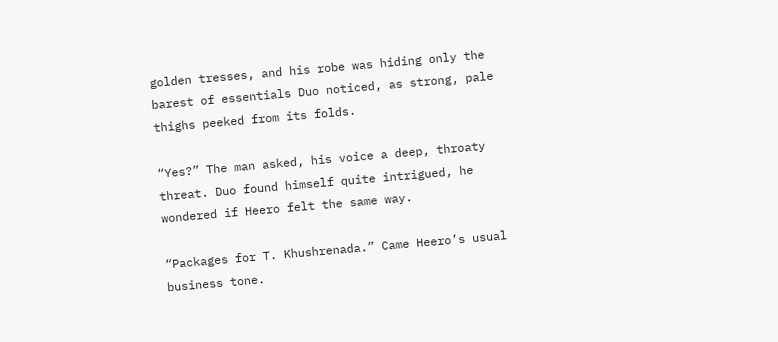golden tresses, and his robe was hiding only the barest of essentials Duo noticed, as strong, pale thighs peeked from its folds.

“Yes?” The man asked, his voice a deep, throaty threat. Duo found himself quite intrigued, he wondered if Heero felt the same way.

“Packages for T. Khushrenada.” Came Heero’s usual business tone.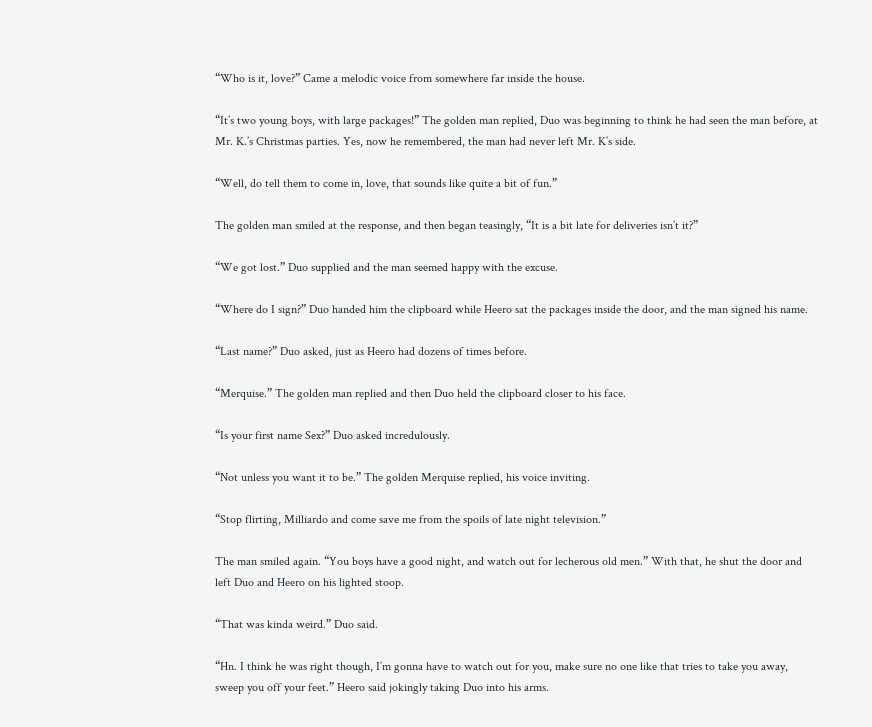“Who is it, love?” Came a melodic voice from somewhere far inside the house.

“It’s two young boys, with large packages!” The golden man replied, Duo was beginning to think he had seen the man before, at Mr. K.’s Christmas parties. Yes, now he remembered, the man had never left Mr. K’s side.

“Well, do tell them to come in, love, that sounds like quite a bit of fun.”

The golden man smiled at the response, and then began teasingly, “It is a bit late for deliveries isn’t it?”

“We got lost.” Duo supplied and the man seemed happy with the excuse.

“Where do I sign?” Duo handed him the clipboard while Heero sat the packages inside the door, and the man signed his name.

“Last name?” Duo asked, just as Heero had dozens of times before.

“Merquise.” The golden man replied and then Duo held the clipboard closer to his face.

“Is your first name Sex?” Duo asked incredulously.

“Not unless you want it to be.” The golden Merquise replied, his voice inviting.

“Stop flirting, Milliardo and come save me from the spoils of late night television.”

The man smiled again. “You boys have a good night, and watch out for lecherous old men.” With that, he shut the door and left Duo and Heero on his lighted stoop.

“That was kinda weird.” Duo said.

“Hn. I think he was right though, I’m gonna have to watch out for you, make sure no one like that tries to take you away, sweep you off your feet.” Heero said jokingly taking Duo into his arms.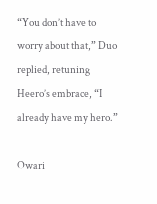“You don’t have to worry about that,” Duo replied, retuning Heero’s embrace, “I already have my hero.”

Owari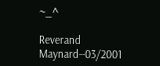~_^

Reverand Maynard--03/2001